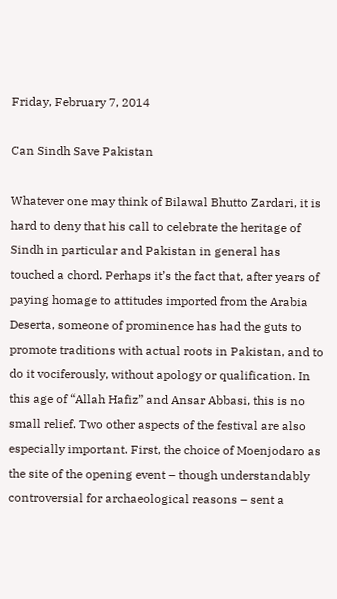Friday, February 7, 2014

Can Sindh Save Pakistan

Whatever one may think of Bilawal Bhutto Zardari, it is hard to deny that his call to celebrate the heritage of Sindh in particular and Pakistan in general has touched a chord. Perhaps it’s the fact that, after years of paying homage to attitudes imported from the Arabia Deserta, someone of prominence has had the guts to promote traditions with actual roots in Pakistan, and to do it vociferously, without apology or qualification. In this age of “Allah Hafiz” and Ansar Abbasi, this is no small relief. Two other aspects of the festival are also especially important. First, the choice of Moenjodaro as the site of the opening event – though understandably controversial for archaeological reasons – sent a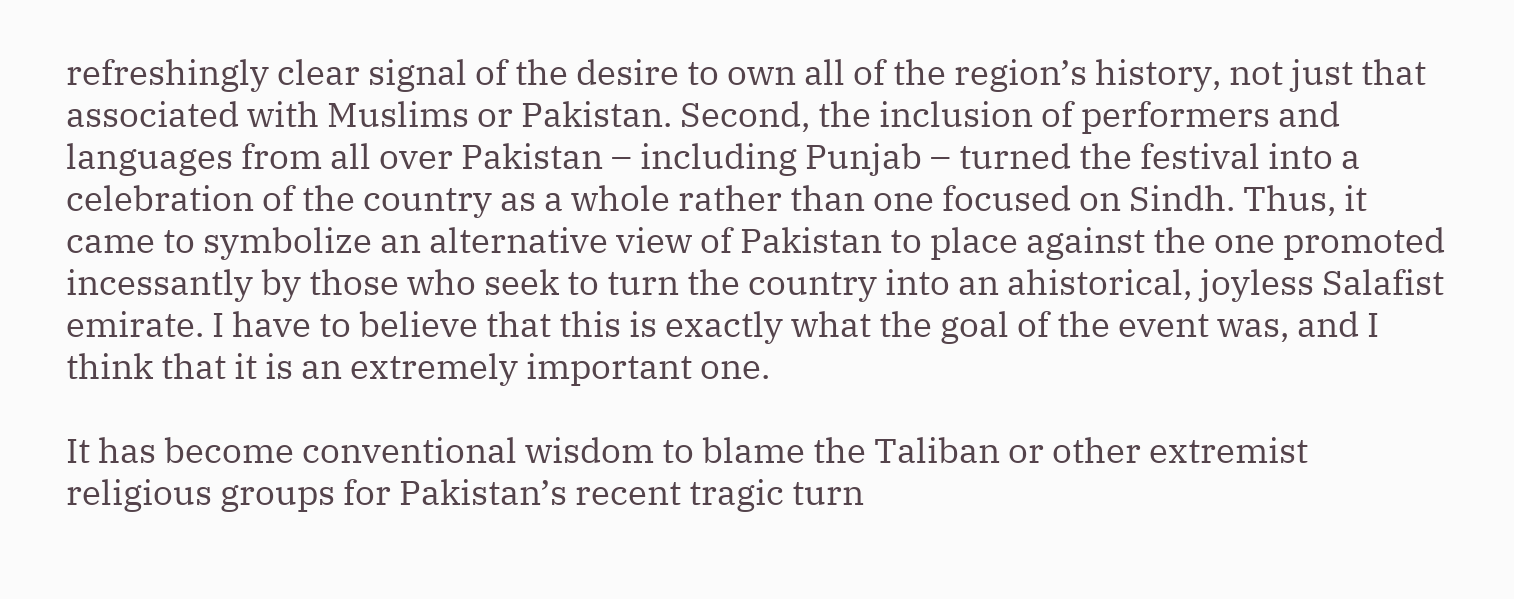refreshingly clear signal of the desire to own all of the region’s history, not just that associated with Muslims or Pakistan. Second, the inclusion of performers and languages from all over Pakistan – including Punjab – turned the festival into a celebration of the country as a whole rather than one focused on Sindh. Thus, it came to symbolize an alternative view of Pakistan to place against the one promoted incessantly by those who seek to turn the country into an ahistorical, joyless Salafist emirate. I have to believe that this is exactly what the goal of the event was, and I think that it is an extremely important one.

It has become conventional wisdom to blame the Taliban or other extremist religious groups for Pakistan’s recent tragic turn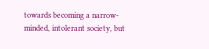towards becoming a narrow-minded, intolerant society, but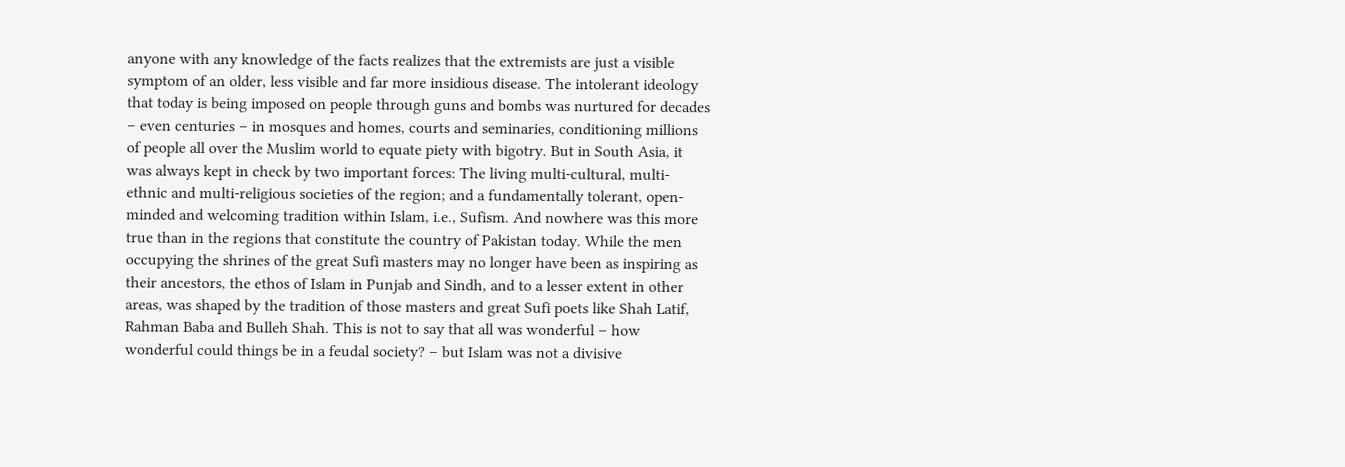anyone with any knowledge of the facts realizes that the extremists are just a visible symptom of an older, less visible and far more insidious disease. The intolerant ideology that today is being imposed on people through guns and bombs was nurtured for decades – even centuries – in mosques and homes, courts and seminaries, conditioning millions of people all over the Muslim world to equate piety with bigotry. But in South Asia, it was always kept in check by two important forces: The living multi-cultural, multi-ethnic and multi-religious societies of the region; and a fundamentally tolerant, open-minded and welcoming tradition within Islam, i.e., Sufism. And nowhere was this more true than in the regions that constitute the country of Pakistan today. While the men occupying the shrines of the great Sufi masters may no longer have been as inspiring as their ancestors, the ethos of Islam in Punjab and Sindh, and to a lesser extent in other areas, was shaped by the tradition of those masters and great Sufi poets like Shah Latif, Rahman Baba and Bulleh Shah. This is not to say that all was wonderful – how wonderful could things be in a feudal society? – but Islam was not a divisive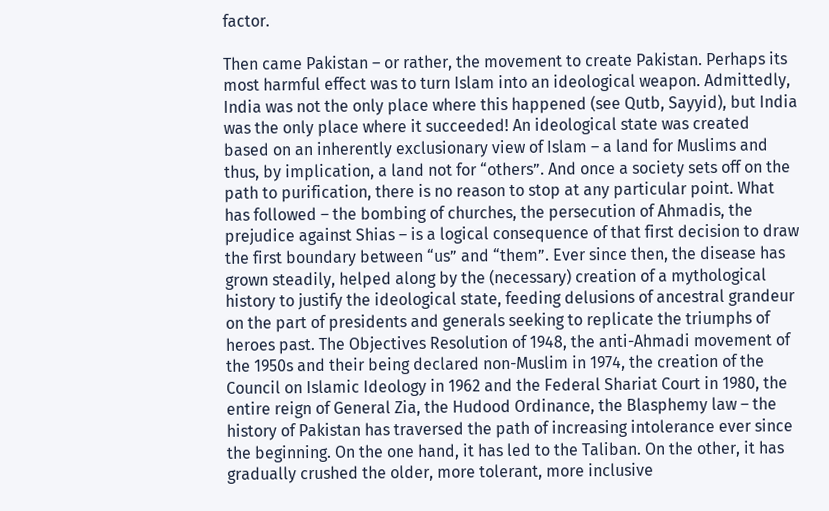factor.

Then came Pakistan – or rather, the movement to create Pakistan. Perhaps its most harmful effect was to turn Islam into an ideological weapon. Admittedly, India was not the only place where this happened (see Qutb, Sayyid), but India was the only place where it succeeded! An ideological state was created based on an inherently exclusionary view of Islam – a land for Muslims and thus, by implication, a land not for “others”. And once a society sets off on the path to purification, there is no reason to stop at any particular point. What has followed – the bombing of churches, the persecution of Ahmadis, the prejudice against Shias – is a logical consequence of that first decision to draw the first boundary between “us” and “them”. Ever since then, the disease has grown steadily, helped along by the (necessary) creation of a mythological history to justify the ideological state, feeding delusions of ancestral grandeur on the part of presidents and generals seeking to replicate the triumphs of heroes past. The Objectives Resolution of 1948, the anti-Ahmadi movement of the 1950s and their being declared non-Muslim in 1974, the creation of the Council on Islamic Ideology in 1962 and the Federal Shariat Court in 1980, the entire reign of General Zia, the Hudood Ordinance, the Blasphemy law – the history of Pakistan has traversed the path of increasing intolerance ever since the beginning. On the one hand, it has led to the Taliban. On the other, it has gradually crushed the older, more tolerant, more inclusive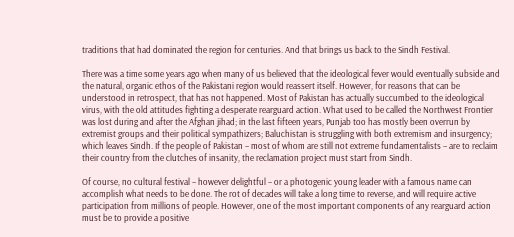traditions that had dominated the region for centuries. And that brings us back to the Sindh Festival.

There was a time some years ago when many of us believed that the ideological fever would eventually subside and the natural, organic ethos of the Pakistani region would reassert itself. However, for reasons that can be understood in retrospect, that has not happened. Most of Pakistan has actually succumbed to the ideological virus, with the old attitudes fighting a desperate rearguard action. What used to be called the Northwest Frontier was lost during and after the Afghan jihad; in the last fifteen years, Punjab too has mostly been overrun by extremist groups and their political sympathizers; Baluchistan is struggling with both extremism and insurgency; which leaves Sindh. If the people of Pakistan – most of whom are still not extreme fundamentalists – are to reclaim their country from the clutches of insanity, the reclamation project must start from Sindh.

Of course, no cultural festival – however delightful – or a photogenic young leader with a famous name can accomplish what needs to be done. The rot of decades will take a long time to reverse, and will require active participation from millions of people. However, one of the most important components of any rearguard action must be to provide a positive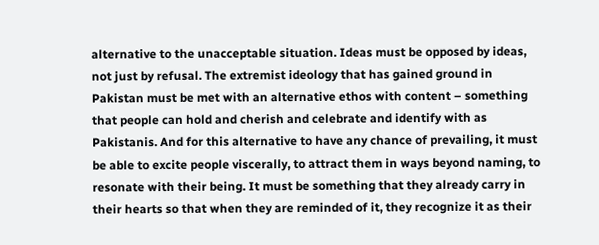alternative to the unacceptable situation. Ideas must be opposed by ideas, not just by refusal. The extremist ideology that has gained ground in Pakistan must be met with an alternative ethos with content – something that people can hold and cherish and celebrate and identify with as Pakistanis. And for this alternative to have any chance of prevailing, it must be able to excite people viscerally, to attract them in ways beyond naming, to resonate with their being. It must be something that they already carry in their hearts so that when they are reminded of it, they recognize it as their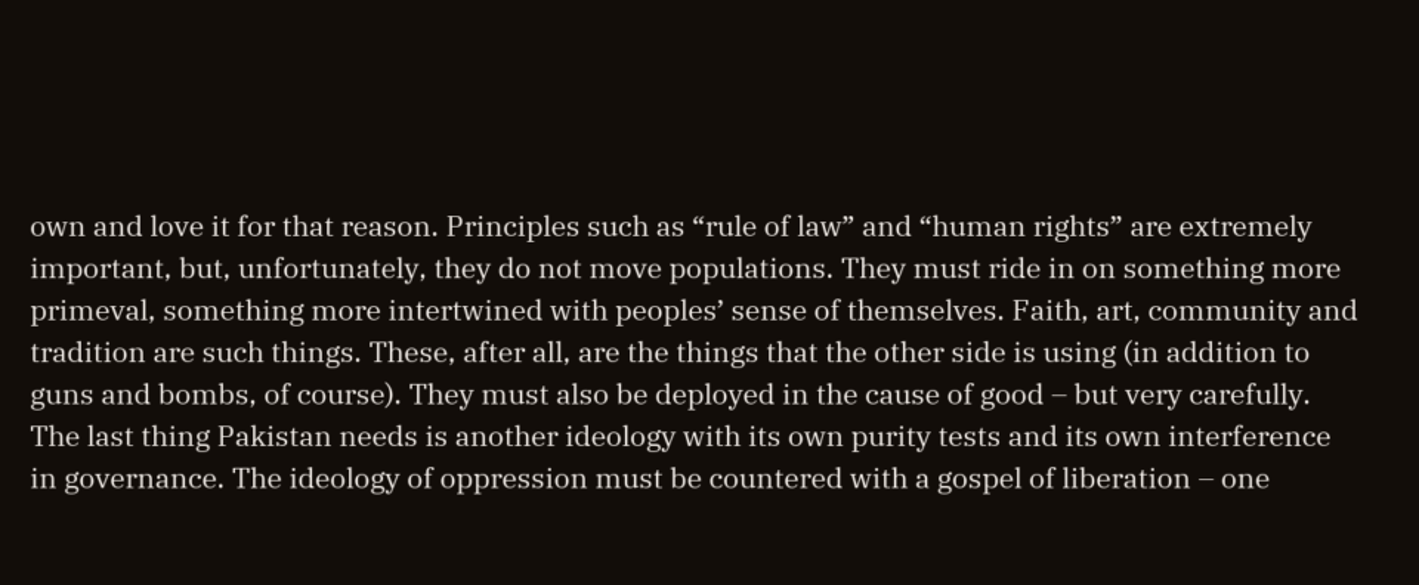own and love it for that reason. Principles such as “rule of law” and “human rights” are extremely important, but, unfortunately, they do not move populations. They must ride in on something more primeval, something more intertwined with peoples’ sense of themselves. Faith, art, community and tradition are such things. These, after all, are the things that the other side is using (in addition to guns and bombs, of course). They must also be deployed in the cause of good – but very carefully. The last thing Pakistan needs is another ideology with its own purity tests and its own interference in governance. The ideology of oppression must be countered with a gospel of liberation – one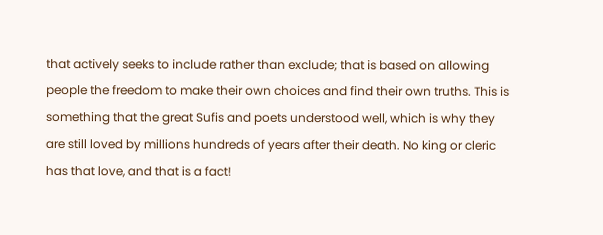that actively seeks to include rather than exclude; that is based on allowing people the freedom to make their own choices and find their own truths. This is something that the great Sufis and poets understood well, which is why they are still loved by millions hundreds of years after their death. No king or cleric has that love, and that is a fact!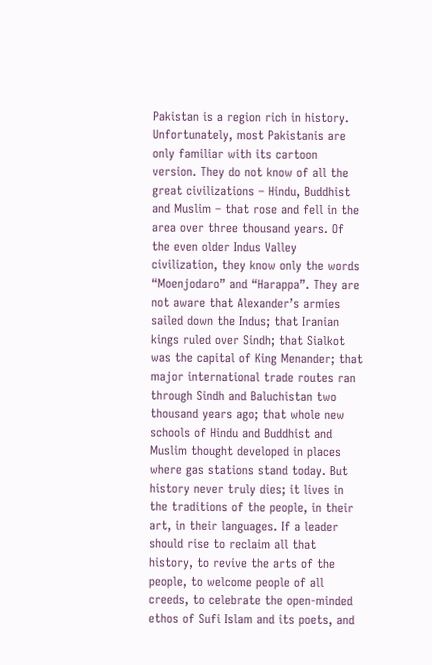Pakistan is a region rich in history. Unfortunately, most Pakistanis are only familiar with its cartoon version. They do not know of all the great civilizations – Hindu, Buddhist and Muslim – that rose and fell in the area over three thousand years. Of the even older Indus Valley civilization, they know only the words “Moenjodaro” and “Harappa”. They are not aware that Alexander’s armies sailed down the Indus; that Iranian kings ruled over Sindh; that Sialkot was the capital of King Menander; that major international trade routes ran through Sindh and Baluchistan two thousand years ago; that whole new schools of Hindu and Buddhist and Muslim thought developed in places where gas stations stand today. But history never truly dies; it lives in the traditions of the people, in their art, in their languages. If a leader should rise to reclaim all that history, to revive the arts of the people, to welcome people of all creeds, to celebrate the open-minded ethos of Sufi Islam and its poets, and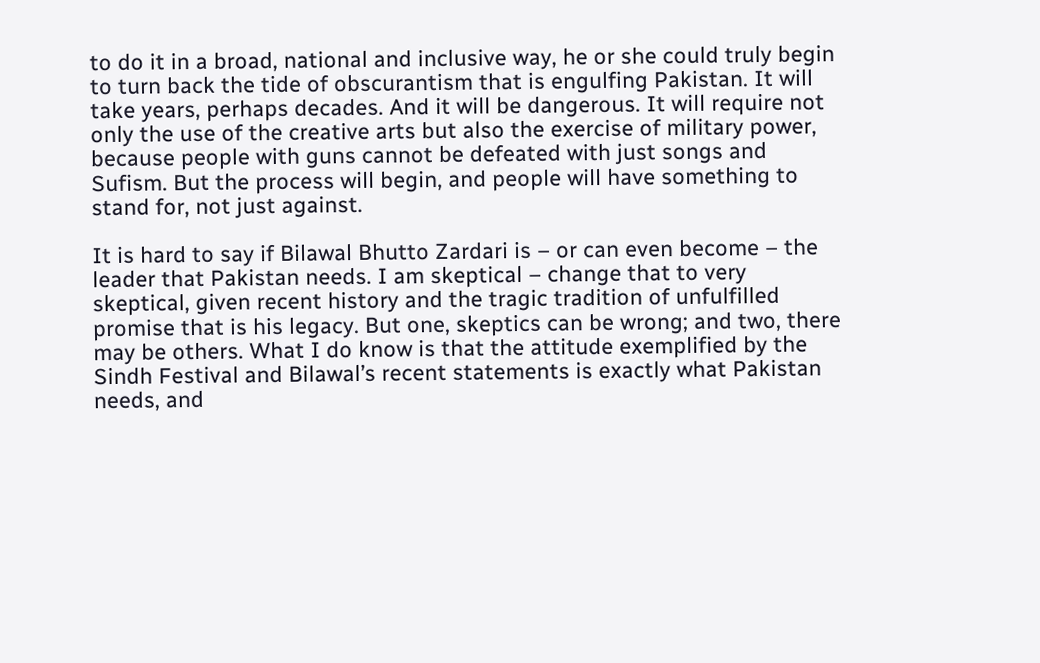to do it in a broad, national and inclusive way, he or she could truly begin to turn back the tide of obscurantism that is engulfing Pakistan. It will take years, perhaps decades. And it will be dangerous. It will require not only the use of the creative arts but also the exercise of military power, because people with guns cannot be defeated with just songs and Sufism. But the process will begin, and people will have something to stand for, not just against.

It is hard to say if Bilawal Bhutto Zardari is – or can even become – the leader that Pakistan needs. I am skeptical – change that to very skeptical, given recent history and the tragic tradition of unfulfilled promise that is his legacy. But one, skeptics can be wrong; and two, there may be others. What I do know is that the attitude exemplified by the Sindh Festival and Bilawal’s recent statements is exactly what Pakistan needs, and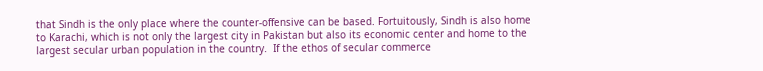that Sindh is the only place where the counter-offensive can be based. Fortuitously, Sindh is also home to Karachi, which is not only the largest city in Pakistan but also its economic center and home to the largest secular urban population in the country.  If the ethos of secular commerce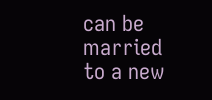can be married to a new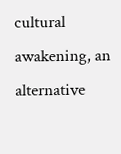cultural awakening, an alternative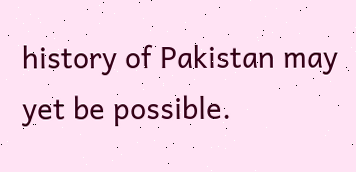history of Pakistan may yet be possible.